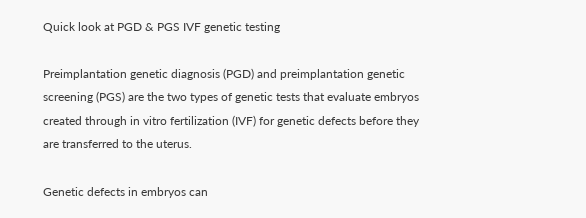Quick look at PGD & PGS IVF genetic testing

Preimplantation genetic diagnosis (PGD) and preimplantation genetic screening (PGS) are the two types of genetic tests that evaluate embryos created through in vitro fertilization (IVF) for genetic defects before they are transferred to the uterus.

Genetic defects in embryos can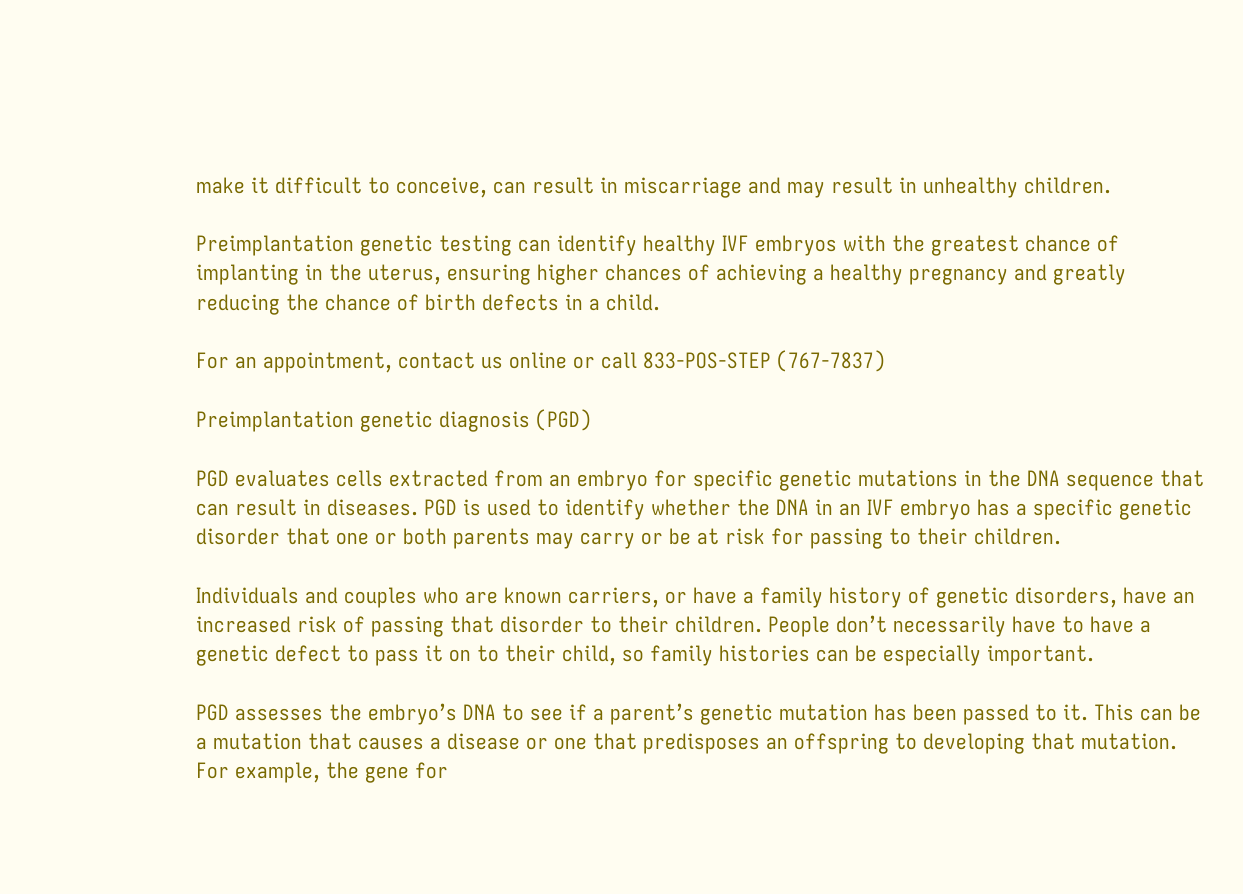make it difficult to conceive, can result in miscarriage and may result in unhealthy children.

Preimplantation genetic testing can identify healthy IVF embryos with the greatest chance of implanting in the uterus, ensuring higher chances of achieving a healthy pregnancy and greatly reducing the chance of birth defects in a child.

For an appointment, contact us online or call 833-POS-STEP (767-7837)

Preimplantation genetic diagnosis (PGD)

PGD evaluates cells extracted from an embryo for specific genetic mutations in the DNA sequence that can result in diseases. PGD is used to identify whether the DNA in an IVF embryo has a specific genetic disorder that one or both parents may carry or be at risk for passing to their children.

Individuals and couples who are known carriers, or have a family history of genetic disorders, have an increased risk of passing that disorder to their children. People don’t necessarily have to have a genetic defect to pass it on to their child, so family histories can be especially important.

PGD assesses the embryo’s DNA to see if a parent’s genetic mutation has been passed to it. This can be a mutation that causes a disease or one that predisposes an offspring to developing that mutation. For example, the gene for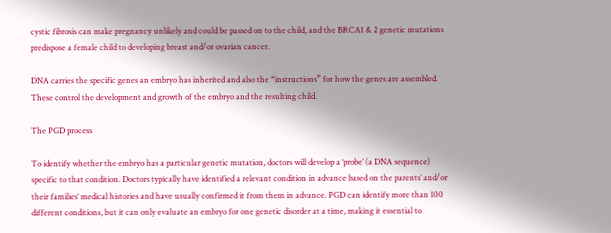cystic fibrosis can make pregnancy unlikely and could be passed on to the child, and the BRCA1 & 2 genetic mutations predispose a female child to developing breast and/or ovarian cancer.

DNA carries the specific genes an embryo has inherited and also the “instructions” for how the genes are assembled. These control the development and growth of the embryo and the resulting child.

The PGD process

To identify whether the embryo has a particular genetic mutation, doctors will develop a ‘probe’ (a DNA sequence) specific to that condition. Doctors typically have identified a relevant condition in advance based on the parents’ and/or their families’ medical histories and have usually confirmed it from them in advance. PGD can identify more than 100 different conditions, but it can only evaluate an embryo for one genetic disorder at a time, making it essential to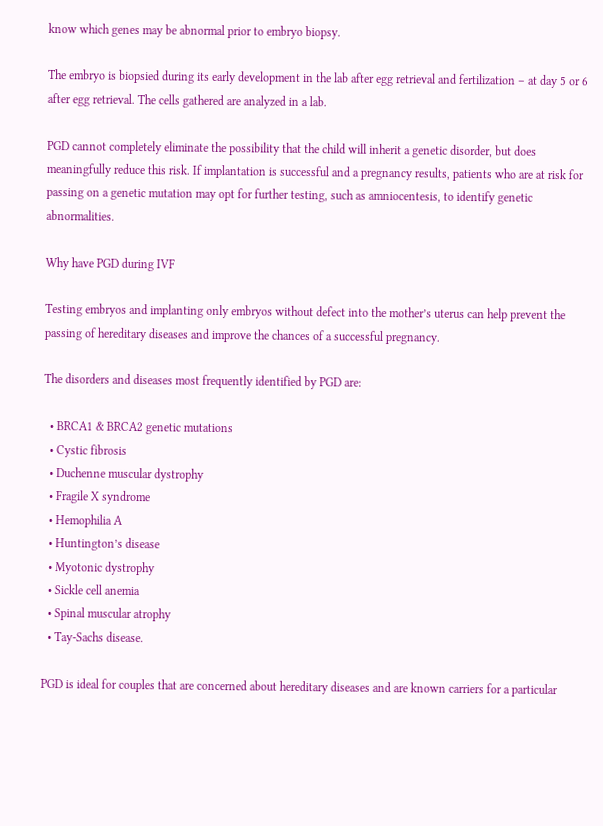know which genes may be abnormal prior to embryo biopsy.

The embryo is biopsied during its early development in the lab after egg retrieval and fertilization – at day 5 or 6 after egg retrieval. The cells gathered are analyzed in a lab.

PGD cannot completely eliminate the possibility that the child will inherit a genetic disorder, but does meaningfully reduce this risk. If implantation is successful and a pregnancy results, patients who are at risk for passing on a genetic mutation may opt for further testing, such as amniocentesis, to identify genetic abnormalities.

Why have PGD during IVF

Testing embryos and implanting only embryos without defect into the mother’s uterus can help prevent the passing of hereditary diseases and improve the chances of a successful pregnancy.

The disorders and diseases most frequently identified by PGD are:

  • BRCA1 & BRCA2 genetic mutations
  • Cystic fibrosis
  • Duchenne muscular dystrophy
  • Fragile X syndrome
  • Hemophilia A
  • Huntington’s disease
  • Myotonic dystrophy
  • Sickle cell anemia
  • Spinal muscular atrophy
  • Tay-Sachs disease.

PGD is ideal for couples that are concerned about hereditary diseases and are known carriers for a particular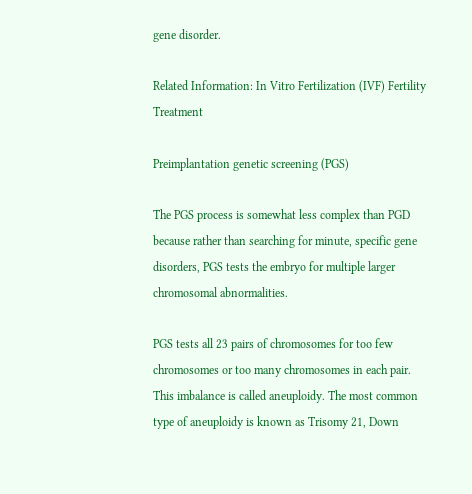gene disorder.

Related Information: In Vitro Fertilization (IVF) Fertility Treatment

Preimplantation genetic screening (PGS)

The PGS process is somewhat less complex than PGD because rather than searching for minute, specific gene disorders, PGS tests the embryo for multiple larger chromosomal abnormalities.

PGS tests all 23 pairs of chromosomes for too few chromosomes or too many chromosomes in each pair. This imbalance is called aneuploidy. The most common type of aneuploidy is known as Trisomy 21, Down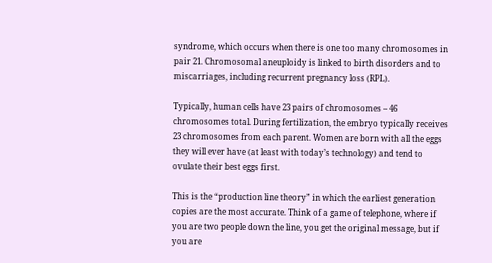syndrome, which occurs when there is one too many chromosomes in pair 21. Chromosomal aneuploidy is linked to birth disorders and to miscarriages, including recurrent pregnancy loss (RPL).

Typically, human cells have 23 pairs of chromosomes – 46 chromosomes total. During fertilization, the embryo typically receives 23 chromosomes from each parent. Women are born with all the eggs they will ever have (at least with today’s technology) and tend to ovulate their best eggs first.

This is the “production line theory” in which the earliest generation copies are the most accurate. Think of a game of telephone, where if you are two people down the line, you get the original message, but if you are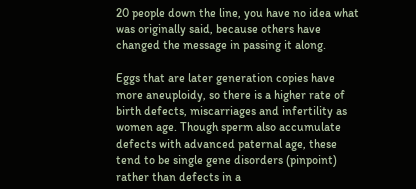20 people down the line, you have no idea what was originally said, because others have changed the message in passing it along.

Eggs that are later generation copies have more aneuploidy, so there is a higher rate of birth defects, miscarriages and infertility as women age. Though sperm also accumulate defects with advanced paternal age, these tend to be single gene disorders (pinpoint) rather than defects in a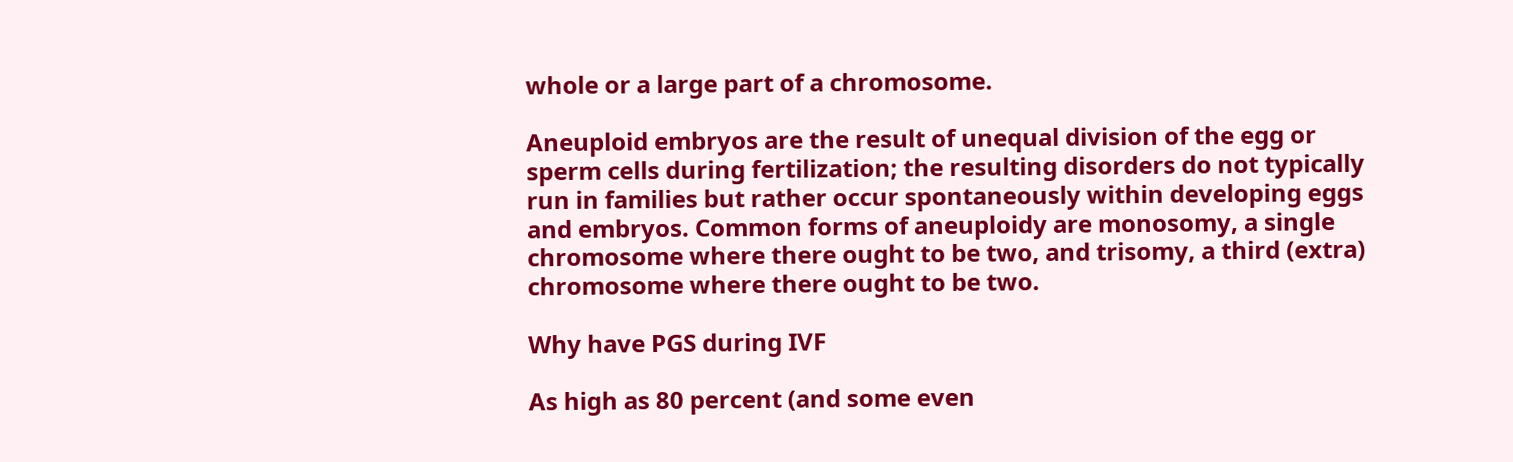whole or a large part of a chromosome.

Aneuploid embryos are the result of unequal division of the egg or sperm cells during fertilization; the resulting disorders do not typically run in families but rather occur spontaneously within developing eggs and embryos. Common forms of aneuploidy are monosomy, a single chromosome where there ought to be two, and trisomy, a third (extra) chromosome where there ought to be two.

Why have PGS during IVF

As high as 80 percent (and some even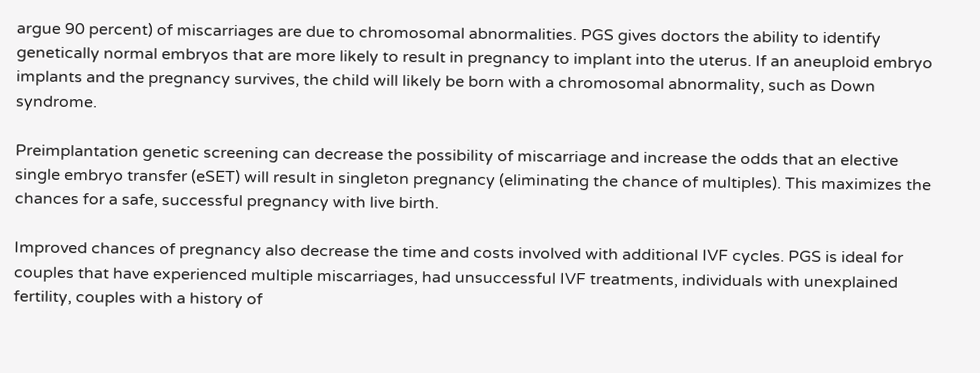argue 90 percent) of miscarriages are due to chromosomal abnormalities. PGS gives doctors the ability to identify genetically normal embryos that are more likely to result in pregnancy to implant into the uterus. If an aneuploid embryo implants and the pregnancy survives, the child will likely be born with a chromosomal abnormality, such as Down syndrome.

Preimplantation genetic screening can decrease the possibility of miscarriage and increase the odds that an elective single embryo transfer (eSET) will result in singleton pregnancy (eliminating the chance of multiples). This maximizes the chances for a safe, successful pregnancy with live birth.

Improved chances of pregnancy also decrease the time and costs involved with additional IVF cycles. PGS is ideal for couples that have experienced multiple miscarriages, had unsuccessful IVF treatments, individuals with unexplained fertility, couples with a history of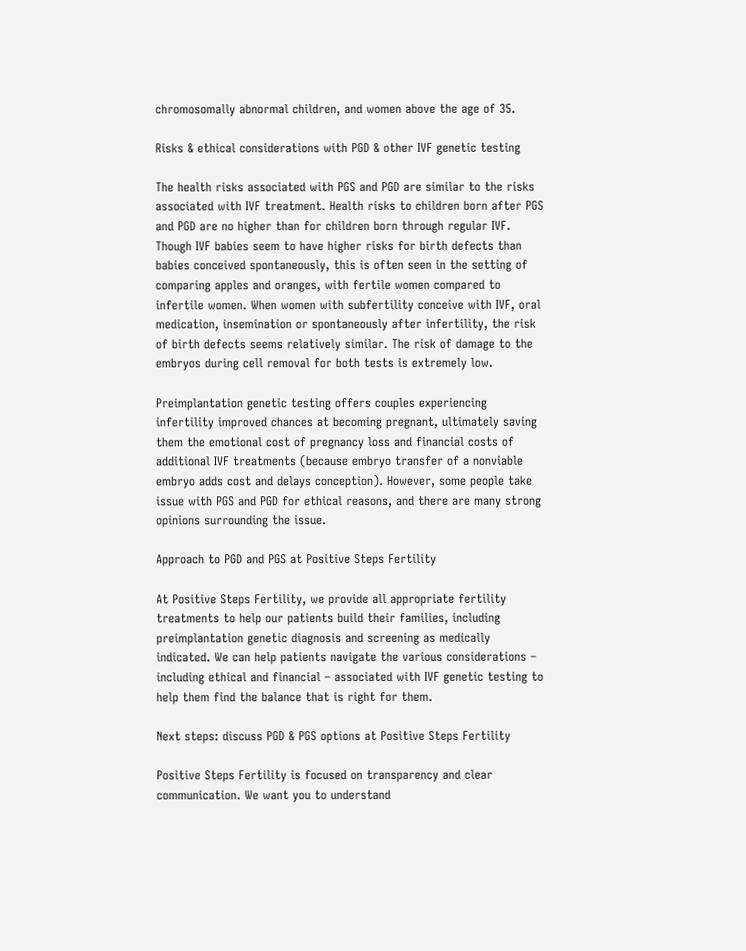chromosomally abnormal children, and women above the age of 35.

Risks & ethical considerations with PGD & other IVF genetic testing

The health risks associated with PGS and PGD are similar to the risks associated with IVF treatment. Health risks to children born after PGS and PGD are no higher than for children born through regular IVF. Though IVF babies seem to have higher risks for birth defects than babies conceived spontaneously, this is often seen in the setting of comparing apples and oranges, with fertile women compared to infertile women. When women with subfertility conceive with IVF, oral medication, insemination or spontaneously after infertility, the risk of birth defects seems relatively similar. The risk of damage to the embryos during cell removal for both tests is extremely low.

Preimplantation genetic testing offers couples experiencing infertility improved chances at becoming pregnant, ultimately saving them the emotional cost of pregnancy loss and financial costs of additional IVF treatments (because embryo transfer of a nonviable embryo adds cost and delays conception). However, some people take issue with PGS and PGD for ethical reasons, and there are many strong opinions surrounding the issue.

Approach to PGD and PGS at Positive Steps Fertility

At Positive Steps Fertility, we provide all appropriate fertility treatments to help our patients build their families, including preimplantation genetic diagnosis and screening as medically indicated. We can help patients navigate the various considerations – including ethical and financial – associated with IVF genetic testing to help them find the balance that is right for them.

Next steps: discuss PGD & PGS options at Positive Steps Fertility

Positive Steps Fertility is focused on transparency and clear communication. We want you to understand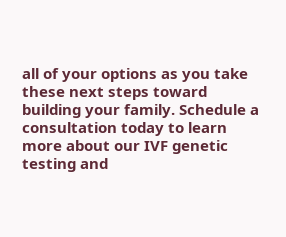all of your options as you take these next steps toward building your family. Schedule a consultation today to learn more about our IVF genetic testing and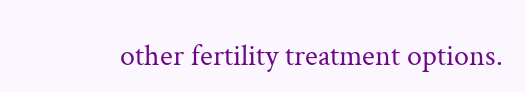other fertility treatment options.